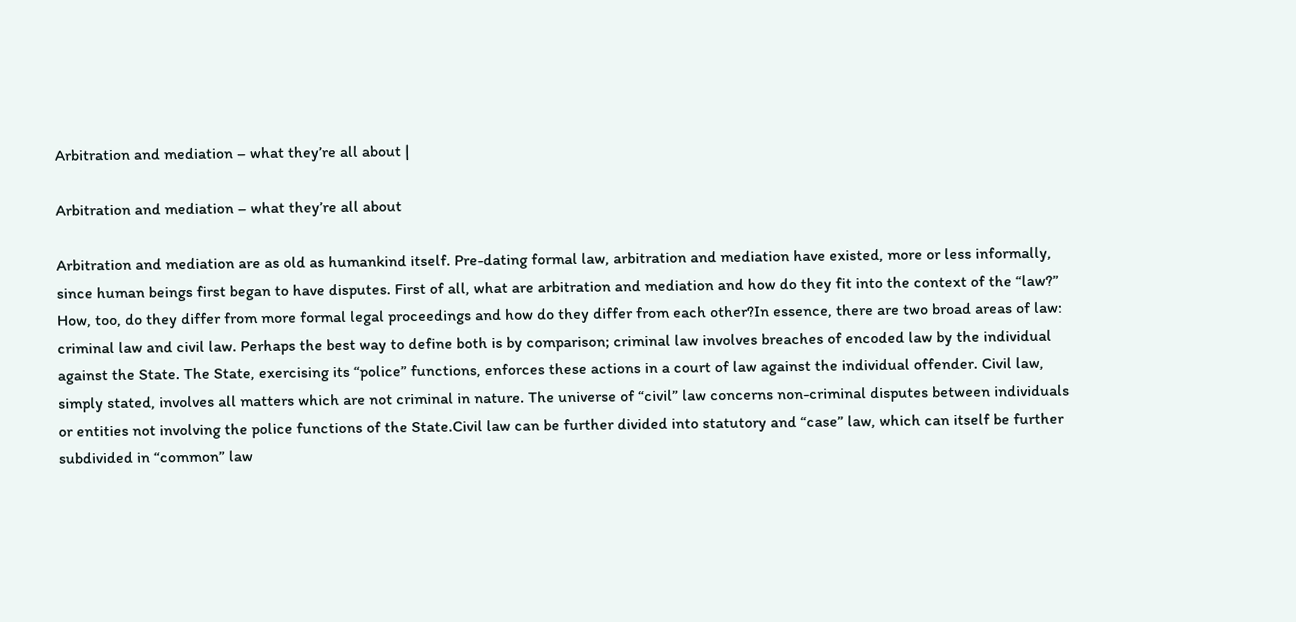Arbitration and mediation – what they’re all about |

Arbitration and mediation – what they’re all about

Arbitration and mediation are as old as humankind itself. Pre-dating formal law, arbitration and mediation have existed, more or less informally, since human beings first began to have disputes. First of all, what are arbitration and mediation and how do they fit into the context of the “law?” How, too, do they differ from more formal legal proceedings and how do they differ from each other?In essence, there are two broad areas of law: criminal law and civil law. Perhaps the best way to define both is by comparison; criminal law involves breaches of encoded law by the individual against the State. The State, exercising its “police” functions, enforces these actions in a court of law against the individual offender. Civil law, simply stated, involves all matters which are not criminal in nature. The universe of “civil” law concerns non-criminal disputes between individuals or entities not involving the police functions of the State.Civil law can be further divided into statutory and “case” law, which can itself be further subdivided in “common” law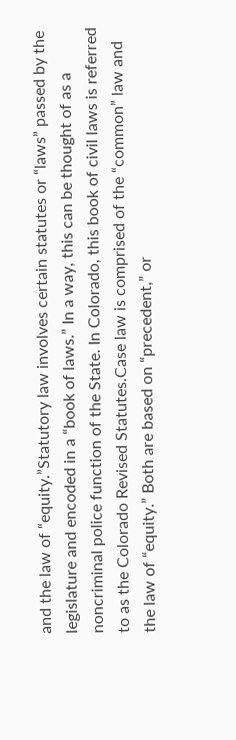and the law of “equity.”Statutory law involves certain statutes or “laws” passed by the legislature and encoded in a “book of laws.” In a way, this can be thought of as a noncriminal police function of the State. In Colorado, this book of civil laws is referred to as the Colorado Revised Statutes.Case law is comprised of the “common” law and the law of “equity.” Both are based on “precedent,” or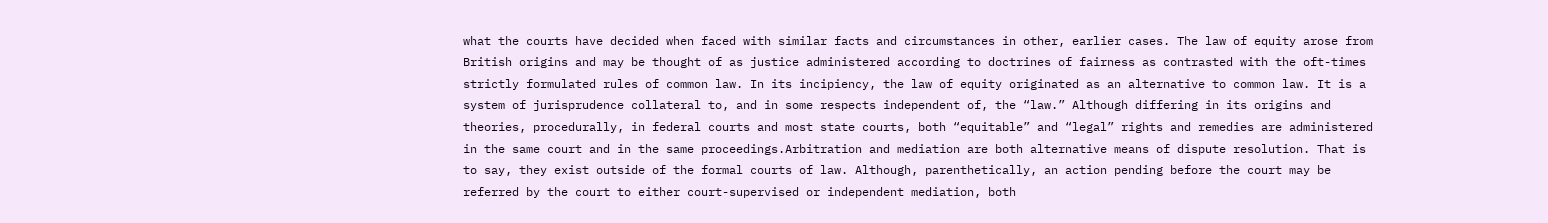what the courts have decided when faced with similar facts and circumstances in other, earlier cases. The law of equity arose from British origins and may be thought of as justice administered according to doctrines of fairness as contrasted with the oft-times strictly formulated rules of common law. In its incipiency, the law of equity originated as an alternative to common law. It is a system of jurisprudence collateral to, and in some respects independent of, the “law.” Although differing in its origins and theories, procedurally, in federal courts and most state courts, both “equitable” and “legal” rights and remedies are administered in the same court and in the same proceedings.Arbitration and mediation are both alternative means of dispute resolution. That is to say, they exist outside of the formal courts of law. Although, parenthetically, an action pending before the court may be referred by the court to either court-supervised or independent mediation, both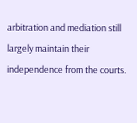arbitration and mediation still largely maintain their independence from the courts.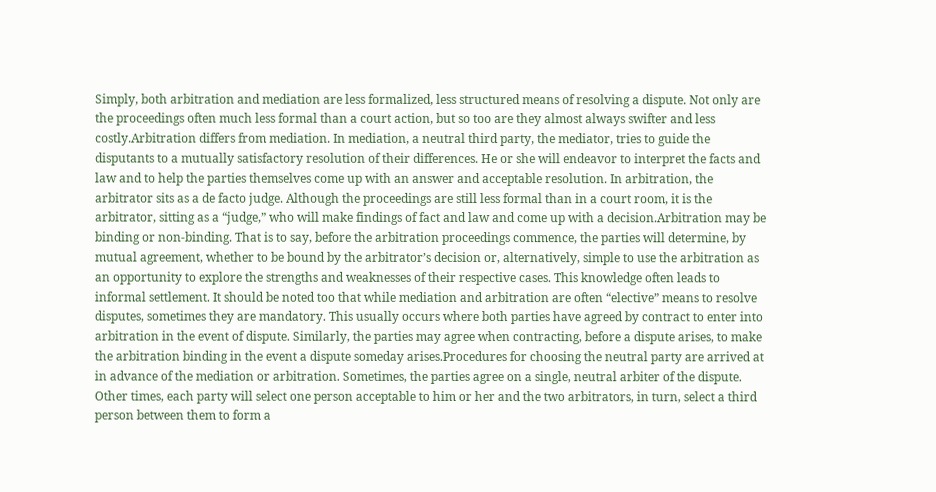Simply, both arbitration and mediation are less formalized, less structured means of resolving a dispute. Not only are the proceedings often much less formal than a court action, but so too are they almost always swifter and less costly.Arbitration differs from mediation. In mediation, a neutral third party, the mediator, tries to guide the disputants to a mutually satisfactory resolution of their differences. He or she will endeavor to interpret the facts and law and to help the parties themselves come up with an answer and acceptable resolution. In arbitration, the arbitrator sits as a de facto judge. Although the proceedings are still less formal than in a court room, it is the arbitrator, sitting as a “judge,” who will make findings of fact and law and come up with a decision.Arbitration may be binding or non-binding. That is to say, before the arbitration proceedings commence, the parties will determine, by mutual agreement, whether to be bound by the arbitrator’s decision or, alternatively, simple to use the arbitration as an opportunity to explore the strengths and weaknesses of their respective cases. This knowledge often leads to informal settlement. It should be noted too that while mediation and arbitration are often “elective” means to resolve disputes, sometimes they are mandatory. This usually occurs where both parties have agreed by contract to enter into arbitration in the event of dispute. Similarly, the parties may agree when contracting, before a dispute arises, to make the arbitration binding in the event a dispute someday arises.Procedures for choosing the neutral party are arrived at in advance of the mediation or arbitration. Sometimes, the parties agree on a single, neutral arbiter of the dispute. Other times, each party will select one person acceptable to him or her and the two arbitrators, in turn, select a third person between them to form a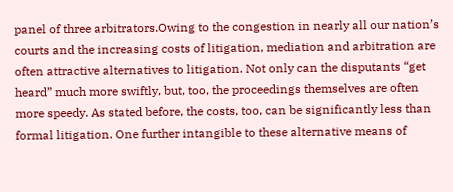panel of three arbitrators.Owing to the congestion in nearly all our nation’s courts and the increasing costs of litigation, mediation and arbitration are often attractive alternatives to litigation. Not only can the disputants “get heard” much more swiftly, but, too, the proceedings themselves are often more speedy. As stated before, the costs, too, can be significantly less than formal litigation. One further intangible to these alternative means of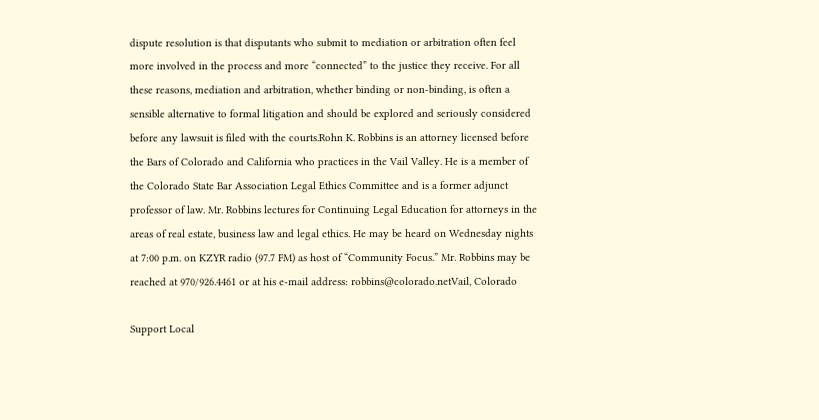dispute resolution is that disputants who submit to mediation or arbitration often feel more involved in the process and more “connected” to the justice they receive. For all these reasons, mediation and arbitration, whether binding or non-binding, is often a sensible alternative to formal litigation and should be explored and seriously considered before any lawsuit is filed with the courts.Rohn K. Robbins is an attorney licensed before the Bars of Colorado and California who practices in the Vail Valley. He is a member of the Colorado State Bar Association Legal Ethics Committee and is a former adjunct professor of law. Mr. Robbins lectures for Continuing Legal Education for attorneys in the areas of real estate, business law and legal ethics. He may be heard on Wednesday nights at 7:00 p.m. on KZYR radio (97.7 FM) as host of “Community Focus.” Mr. Robbins may be reached at 970/926.4461 or at his e-mail address: robbins@colorado.netVail, Colorado

Support Local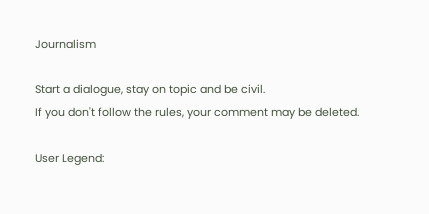Journalism

Start a dialogue, stay on topic and be civil.
If you don't follow the rules, your comment may be deleted.

User Legend: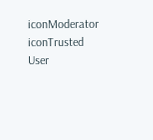iconModerator iconTrusted User